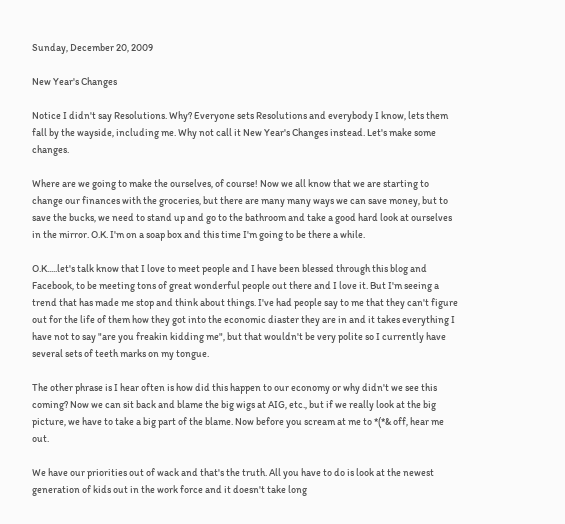Sunday, December 20, 2009

New Year's Changes

Notice I didn't say Resolutions. Why? Everyone sets Resolutions and everybody I know, lets them fall by the wayside, including me. Why not call it New Year's Changes instead. Let's make some changes.

Where are we going to make the ourselves, of course! Now we all know that we are starting to change our finances with the groceries, but there are many many ways we can save money, but to save the bucks, we need to stand up and go to the bathroom and take a good hard look at ourselves in the mirror. O.K. I'm on a soap box and this time I'm going to be there a while.

O.K.....let's talk know that I love to meet people and I have been blessed through this blog and Facebook, to be meeting tons of great wonderful people out there and I love it. But I'm seeing a trend that has made me stop and think about things. I've had people say to me that they can't figure out for the life of them how they got into the economic diaster they are in and it takes everything I have not to say "are you freakin kidding me", but that wouldn't be very polite so I currently have several sets of teeth marks on my tongue.

The other phrase is I hear often is how did this happen to our economy or why didn't we see this coming? Now we can sit back and blame the big wigs at AIG, etc., but if we really look at the big picture, we have to take a big part of the blame. Now before you scream at me to *(*& off, hear me out.

We have our priorities out of wack and that's the truth. All you have to do is look at the newest generation of kids out in the work force and it doesn't take long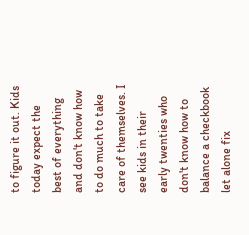to figure it out. Kids today expect the best of everything and don't know how to do much to take care of themselves. I see kids in their early twenties who don't know how to balance a checkbook let alone fix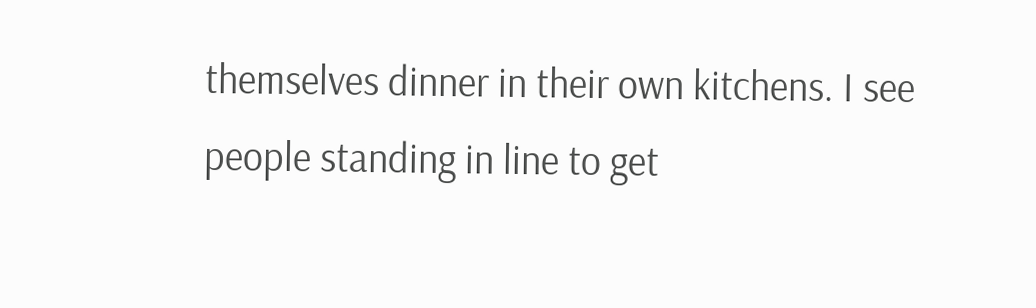themselves dinner in their own kitchens. I see people standing in line to get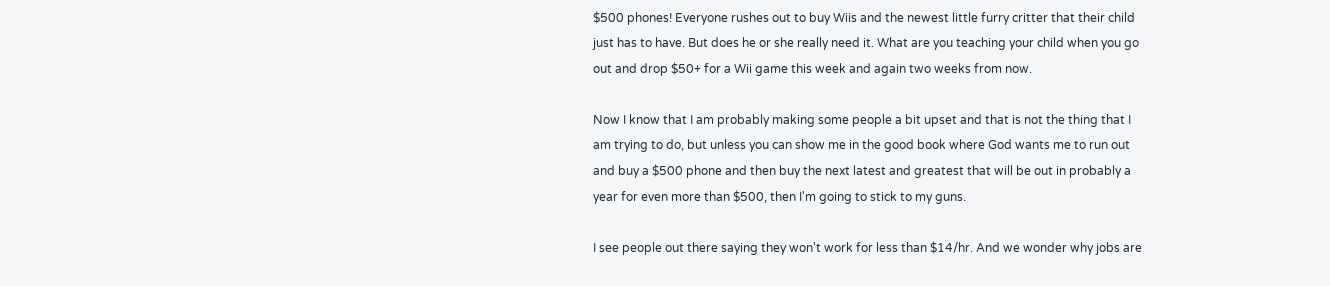$500 phones! Everyone rushes out to buy Wiis and the newest little furry critter that their child just has to have. But does he or she really need it. What are you teaching your child when you go out and drop $50+ for a Wii game this week and again two weeks from now.

Now I know that I am probably making some people a bit upset and that is not the thing that I am trying to do, but unless you can show me in the good book where God wants me to run out and buy a $500 phone and then buy the next latest and greatest that will be out in probably a year for even more than $500, then I'm going to stick to my guns.

I see people out there saying they won't work for less than $14/hr. And we wonder why jobs are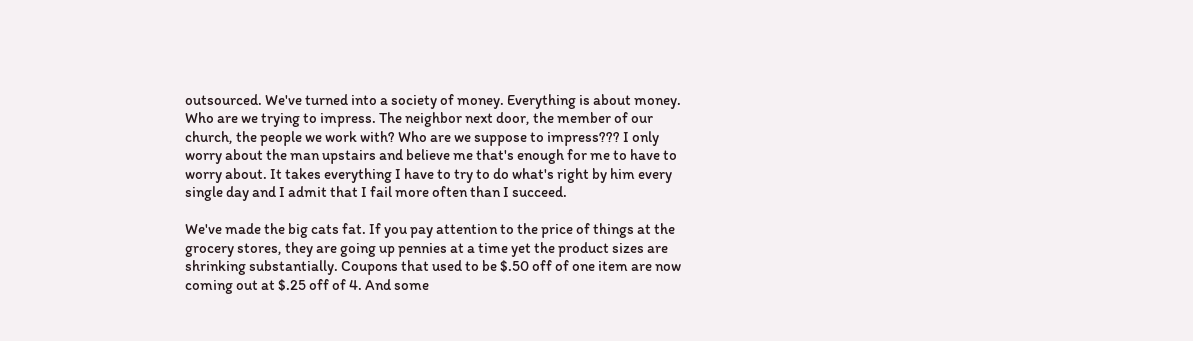outsourced. We've turned into a society of money. Everything is about money. Who are we trying to impress. The neighbor next door, the member of our church, the people we work with? Who are we suppose to impress??? I only worry about the man upstairs and believe me that's enough for me to have to worry about. It takes everything I have to try to do what's right by him every single day and I admit that I fail more often than I succeed.

We've made the big cats fat. If you pay attention to the price of things at the grocery stores, they are going up pennies at a time yet the product sizes are shrinking substantially. Coupons that used to be $.50 off of one item are now coming out at $.25 off of 4. And some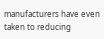manufacturers have even taken to reducing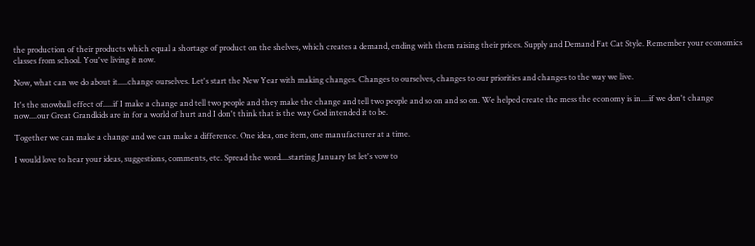the production of their products which equal a shortage of product on the shelves, which creates a demand, ending with them raising their prices. Supply and Demand Fat Cat Style. Remember your economics classes from school. You've living it now.

Now, what can we do about it.....change ourselves. Let's start the New Year with making changes. Changes to ourselves, changes to our priorities and changes to the way we live.

It's the snowball effect of.....if I make a change and tell two people and they make the change and tell two people and so on and so on. We helped create the mess the economy is in....if we don't change now....our Great Grandkids are in for a world of hurt and I don't think that is the way God intended it to be.

Together we can make a change and we can make a difference. One idea, one item, one manufacturer at a time.

I would love to hear your ideas, suggestions, comments, etc. Spread the word....starting January 1st let's vow to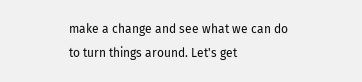make a change and see what we can do to turn things around. Let's get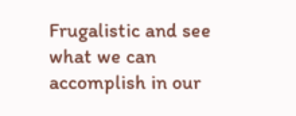Frugalistic and see what we can accomplish in our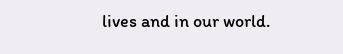lives and in our world.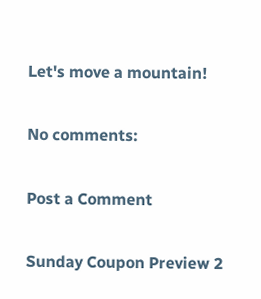Let's move a mountain!

No comments:

Post a Comment

Sunday Coupon Preview 2